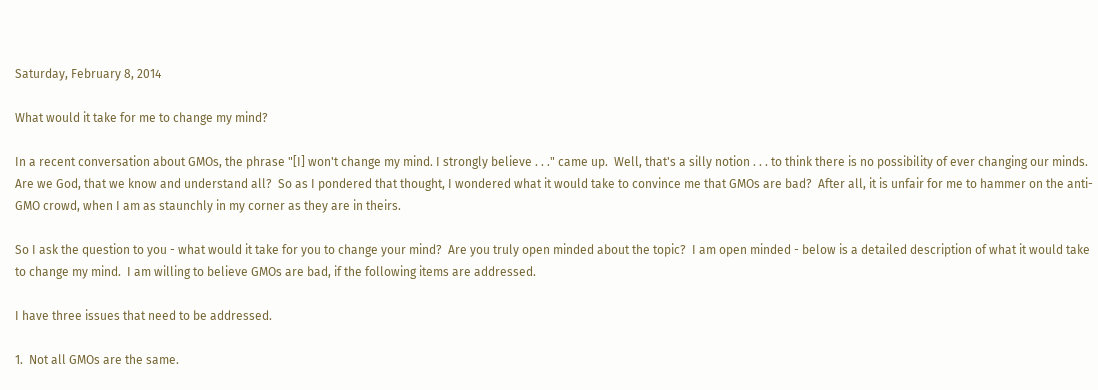Saturday, February 8, 2014

What would it take for me to change my mind?

In a recent conversation about GMOs, the phrase "[I] won't change my mind. I strongly believe . . ." came up.  Well, that's a silly notion . . . to think there is no possibility of ever changing our minds.  Are we God, that we know and understand all?  So as I pondered that thought, I wondered what it would take to convince me that GMOs are bad?  After all, it is unfair for me to hammer on the anti-GMO crowd, when I am as staunchly in my corner as they are in theirs.

So I ask the question to you - what would it take for you to change your mind?  Are you truly open minded about the topic?  I am open minded - below is a detailed description of what it would take to change my mind.  I am willing to believe GMOs are bad, if the following items are addressed.

I have three issues that need to be addressed.

1.  Not all GMOs are the same.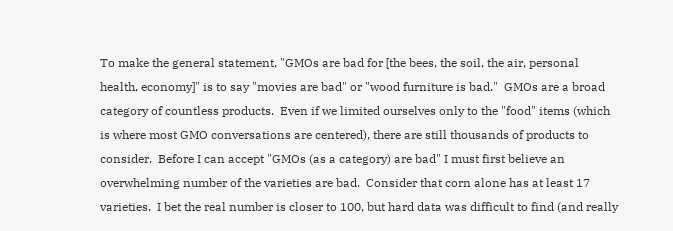To make the general statement, "GMOs are bad for [the bees, the soil, the air, personal health, economy]" is to say "movies are bad" or "wood furniture is bad."  GMOs are a broad category of countless products.  Even if we limited ourselves only to the "food" items (which is where most GMO conversations are centered), there are still thousands of products to consider.  Before I can accept "GMOs (as a category) are bad" I must first believe an overwhelming number of the varieties are bad.  Consider that corn alone has at least 17 varieties.  I bet the real number is closer to 100, but hard data was difficult to find (and really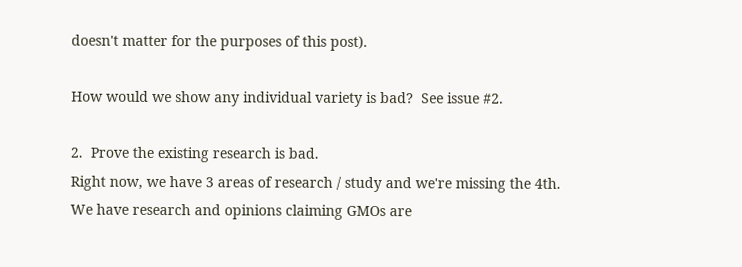doesn't matter for the purposes of this post).

How would we show any individual variety is bad?  See issue #2.

2.  Prove the existing research is bad.
Right now, we have 3 areas of research / study and we're missing the 4th.  We have research and opinions claiming GMOs are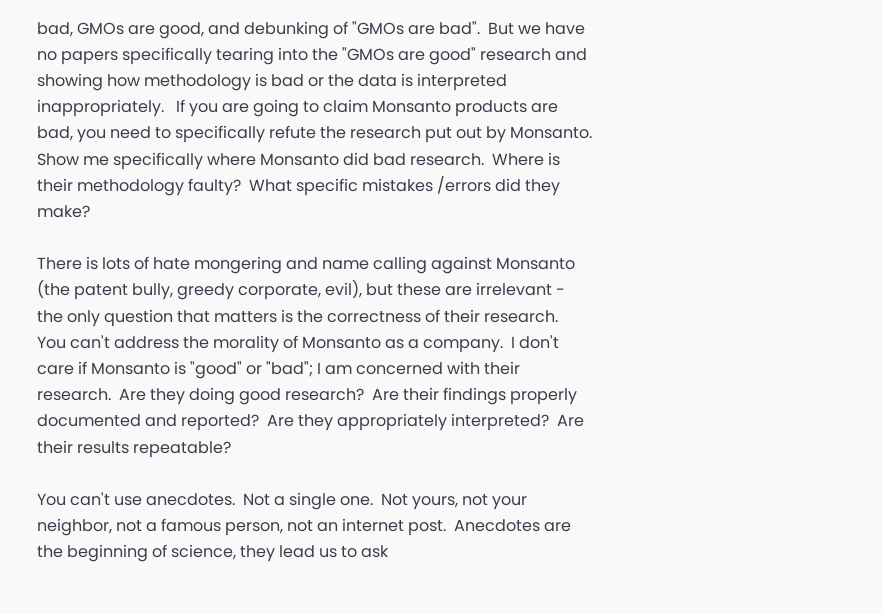bad, GMOs are good, and debunking of "GMOs are bad".  But we have no papers specifically tearing into the "GMOs are good" research and showing how methodology is bad or the data is interpreted inappropriately.   If you are going to claim Monsanto products are bad, you need to specifically refute the research put out by Monsanto.  Show me specifically where Monsanto did bad research.  Where is their methodology faulty?  What specific mistakes /errors did they make?

There is lots of hate mongering and name calling against Monsanto (the patent bully, greedy corporate, evil), but these are irrelevant - the only question that matters is the correctness of their research.  You can't address the morality of Monsanto as a company.  I don't care if Monsanto is "good" or "bad"; I am concerned with their research.  Are they doing good research?  Are their findings properly documented and reported?  Are they appropriately interpreted?  Are their results repeatable?

You can't use anecdotes.  Not a single one.  Not yours, not your neighbor, not a famous person, not an internet post.  Anecdotes are the beginning of science, they lead us to ask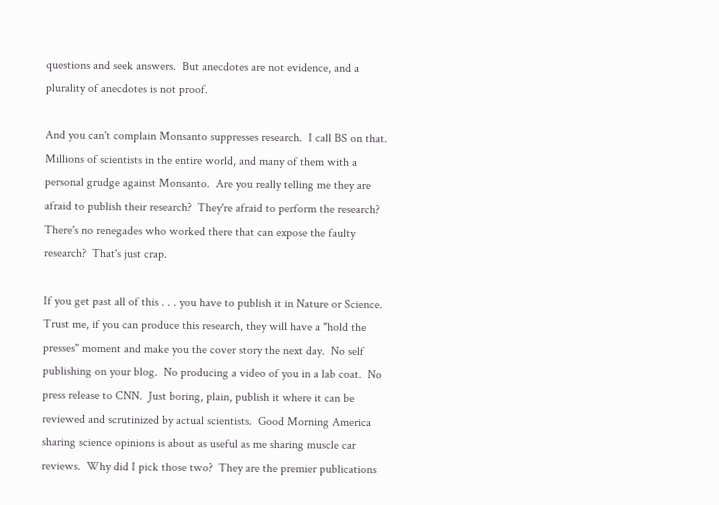questions and seek answers.  But anecdotes are not evidence, and a plurality of anecdotes is not proof.

And you can't complain Monsanto suppresses research.  I call BS on that.  Millions of scientists in the entire world, and many of them with a personal grudge against Monsanto.  Are you really telling me they are afraid to publish their research?  They're afraid to perform the research?  There's no renegades who worked there that can expose the faulty research?  That's just crap.

If you get past all of this . . . you have to publish it in Nature or Science.  Trust me, if you can produce this research, they will have a "hold the presses" moment and make you the cover story the next day.  No self publishing on your blog.  No producing a video of you in a lab coat.  No press release to CNN.  Just boring, plain, publish it where it can be reviewed and scrutinized by actual scientists.  Good Morning America sharing science opinions is about as useful as me sharing muscle car reviews.  Why did I pick those two?  They are the premier publications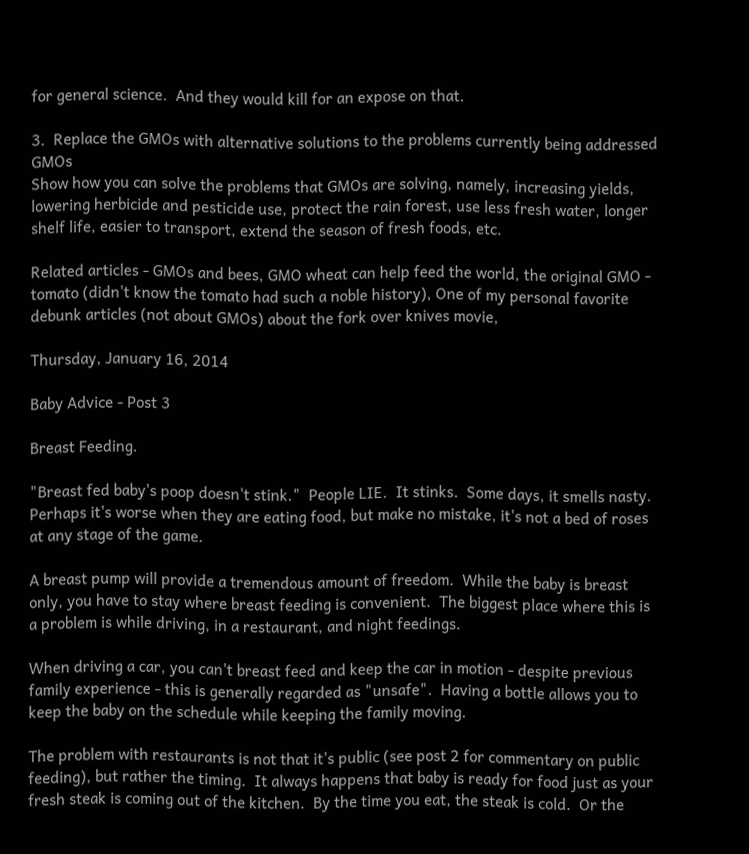for general science.  And they would kill for an expose on that.

3.  Replace the GMOs with alternative solutions to the problems currently being addressed GMOs
Show how you can solve the problems that GMOs are solving, namely, increasing yields, lowering herbicide and pesticide use, protect the rain forest, use less fresh water, longer shelf life, easier to transport, extend the season of fresh foods, etc.

Related articles - GMOs and bees, GMO wheat can help feed the world, the original GMO - tomato (didn't know the tomato had such a noble history), One of my personal favorite debunk articles (not about GMOs) about the fork over knives movie,

Thursday, January 16, 2014

Baby Advice - Post 3

Breast Feeding.

"Breast fed baby's poop doesn't stink."  People LIE.  It stinks.  Some days, it smells nasty.  Perhaps it's worse when they are eating food, but make no mistake, it's not a bed of roses at any stage of the game.

A breast pump will provide a tremendous amount of freedom.  While the baby is breast only, you have to stay where breast feeding is convenient.  The biggest place where this is a problem is while driving, in a restaurant, and night feedings.

When driving a car, you can't breast feed and keep the car in motion - despite previous family experience - this is generally regarded as "unsafe".  Having a bottle allows you to keep the baby on the schedule while keeping the family moving.

The problem with restaurants is not that it's public (see post 2 for commentary on public feeding), but rather the timing.  It always happens that baby is ready for food just as your fresh steak is coming out of the kitchen.  By the time you eat, the steak is cold.  Or the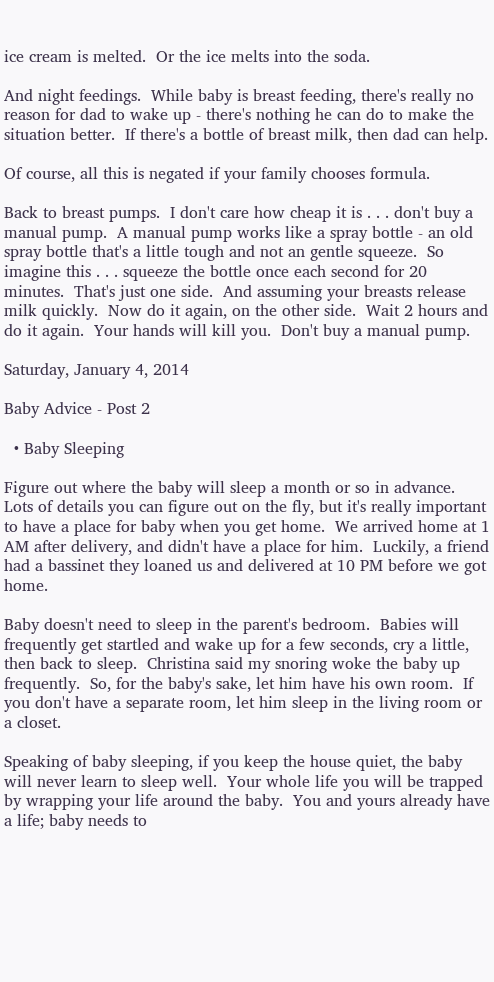ice cream is melted.  Or the ice melts into the soda.

And night feedings.  While baby is breast feeding, there's really no reason for dad to wake up - there's nothing he can do to make the situation better.  If there's a bottle of breast milk, then dad can help.

Of course, all this is negated if your family chooses formula.

Back to breast pumps.  I don't care how cheap it is . . . don't buy a manual pump.  A manual pump works like a spray bottle - an old spray bottle that's a little tough and not an gentle squeeze.  So imagine this . . . squeeze the bottle once each second for 20 minutes.  That's just one side.  And assuming your breasts release milk quickly.  Now do it again, on the other side.  Wait 2 hours and do it again.  Your hands will kill you.  Don't buy a manual pump.

Saturday, January 4, 2014

Baby Advice - Post 2

  • Baby Sleeping

Figure out where the baby will sleep a month or so in advance.  Lots of details you can figure out on the fly, but it's really important to have a place for baby when you get home.  We arrived home at 1 AM after delivery, and didn't have a place for him.  Luckily, a friend had a bassinet they loaned us and delivered at 10 PM before we got home.

Baby doesn't need to sleep in the parent's bedroom.  Babies will frequently get startled and wake up for a few seconds, cry a little, then back to sleep.  Christina said my snoring woke the baby up frequently.  So, for the baby's sake, let him have his own room.  If you don't have a separate room, let him sleep in the living room or a closet.

Speaking of baby sleeping, if you keep the house quiet, the baby will never learn to sleep well.  Your whole life you will be trapped by wrapping your life around the baby.  You and yours already have a life; baby needs to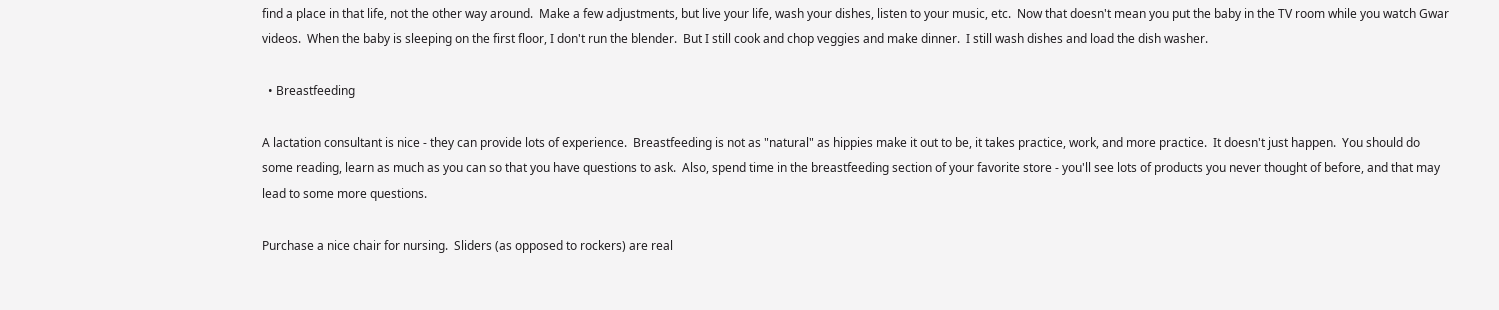find a place in that life, not the other way around.  Make a few adjustments, but live your life, wash your dishes, listen to your music, etc.  Now that doesn't mean you put the baby in the TV room while you watch Gwar videos.  When the baby is sleeping on the first floor, I don't run the blender.  But I still cook and chop veggies and make dinner.  I still wash dishes and load the dish washer.

  • Breastfeeding

A lactation consultant is nice - they can provide lots of experience.  Breastfeeding is not as "natural" as hippies make it out to be, it takes practice, work, and more practice.  It doesn't just happen.  You should do some reading, learn as much as you can so that you have questions to ask.  Also, spend time in the breastfeeding section of your favorite store - you'll see lots of products you never thought of before, and that may lead to some more questions.

Purchase a nice chair for nursing.  Sliders (as opposed to rockers) are real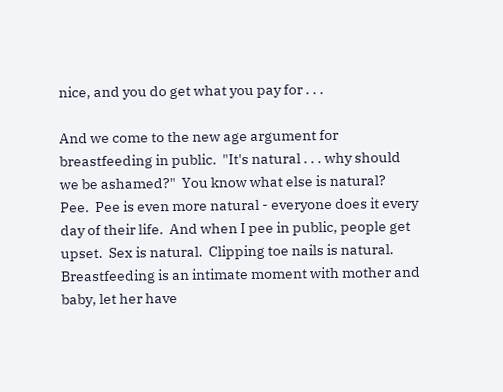nice, and you do get what you pay for . . .

And we come to the new age argument for breastfeeding in public.  "It's natural . . . why should we be ashamed?"  You know what else is natural?  Pee.  Pee is even more natural - everyone does it every day of their life.  And when I pee in public, people get upset.  Sex is natural.  Clipping toe nails is natural.  Breastfeeding is an intimate moment with mother and baby, let her have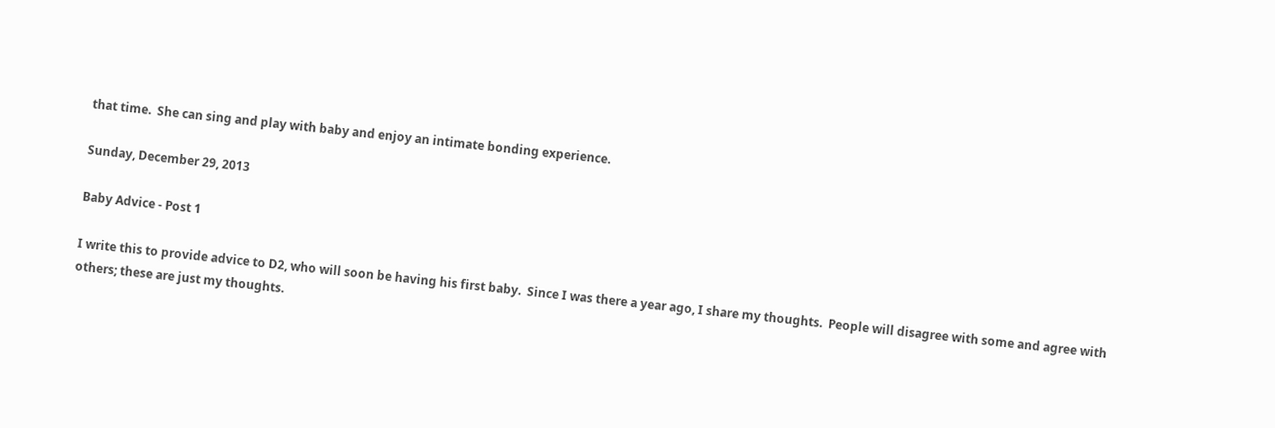that time.  She can sing and play with baby and enjoy an intimate bonding experience.

Sunday, December 29, 2013

Baby Advice - Post 1

I write this to provide advice to D2, who will soon be having his first baby.  Since I was there a year ago, I share my thoughts.  People will disagree with some and agree with others; these are just my thoughts.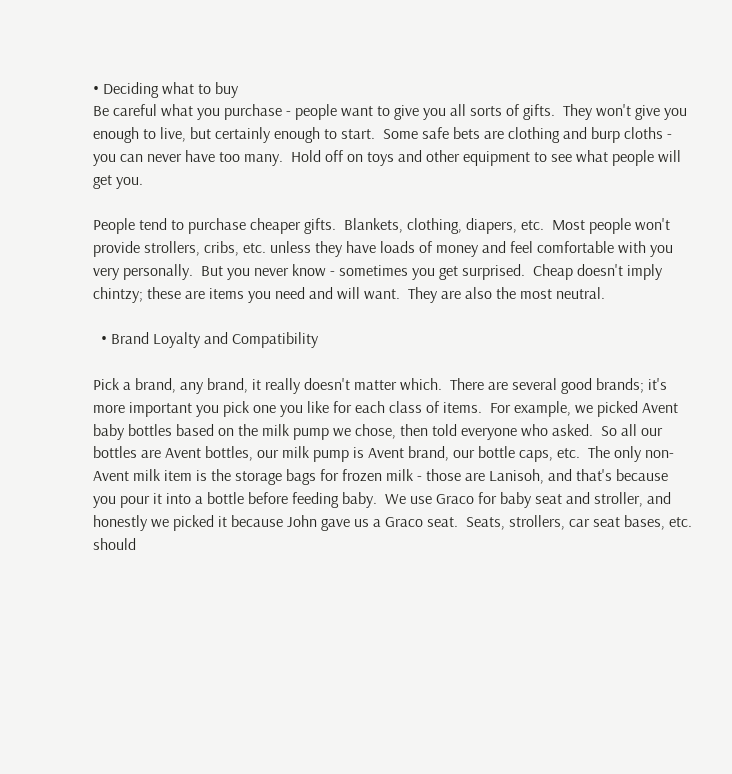• Deciding what to buy
Be careful what you purchase - people want to give you all sorts of gifts.  They won't give you enough to live, but certainly enough to start.  Some safe bets are clothing and burp cloths - you can never have too many.  Hold off on toys and other equipment to see what people will get you.

People tend to purchase cheaper gifts.  Blankets, clothing, diapers, etc.  Most people won't provide strollers, cribs, etc. unless they have loads of money and feel comfortable with you very personally.  But you never know - sometimes you get surprised.  Cheap doesn't imply chintzy; these are items you need and will want.  They are also the most neutral.

  • Brand Loyalty and Compatibility

Pick a brand, any brand, it really doesn't matter which.  There are several good brands; it's more important you pick one you like for each class of items.  For example, we picked Avent baby bottles based on the milk pump we chose, then told everyone who asked.  So all our bottles are Avent bottles, our milk pump is Avent brand, our bottle caps, etc.  The only non-Avent milk item is the storage bags for frozen milk - those are Lanisoh, and that's because you pour it into a bottle before feeding baby.  We use Graco for baby seat and stroller, and honestly we picked it because John gave us a Graco seat.  Seats, strollers, car seat bases, etc. should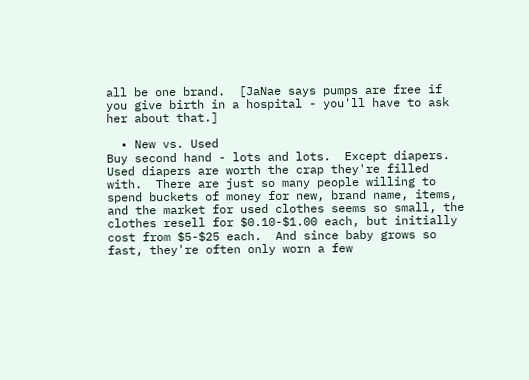all be one brand.  [JaNae says pumps are free if you give birth in a hospital - you'll have to ask her about that.]

  • New vs. Used
Buy second hand - lots and lots.  Except diapers.  Used diapers are worth the crap they're filled with.  There are just so many people willing to spend buckets of money for new, brand name, items, and the market for used clothes seems so small, the clothes resell for $0.10-$1.00 each, but initially cost from $5-$25 each.  And since baby grows so fast, they're often only worn a few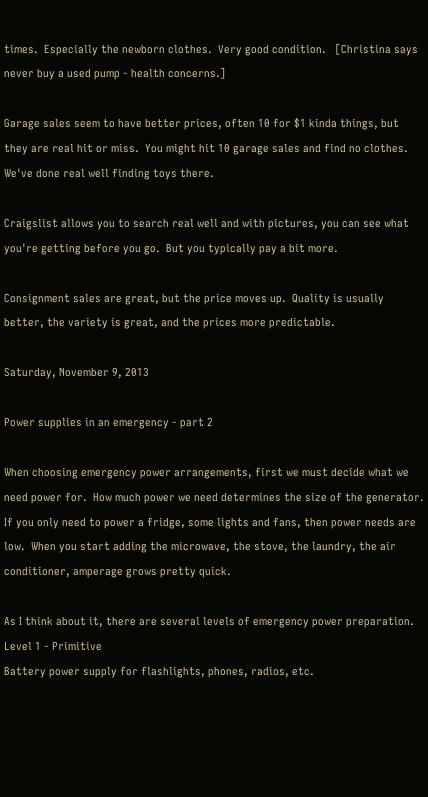times.  Especially the newborn clothes.  Very good condition.   [Christina says never buy a used pump - health concerns.]

Garage sales seem to have better prices, often 10 for $1 kinda things, but they are real hit or miss.  You might hit 10 garage sales and find no clothes.  We've done real well finding toys there.

Craigslist allows you to search real well and with pictures, you can see what you're getting before you go.  But you typically pay a bit more.

Consignment sales are great, but the price moves up.  Quality is usually better, the variety is great, and the prices more predictable.

Saturday, November 9, 2013

Power supplies in an emergency - part 2

When choosing emergency power arrangements, first we must decide what we need power for.  How much power we need determines the size of the generator.  If you only need to power a fridge, some lights and fans, then power needs are low.  When you start adding the microwave, the stove, the laundry, the air conditioner, amperage grows pretty quick.

As I think about it, there are several levels of emergency power preparation.
Level 1 - Primitive
Battery power supply for flashlights, phones, radios, etc.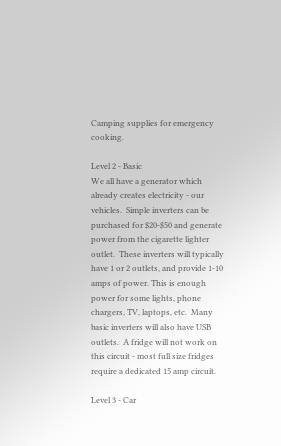Camping supplies for emergency cooking.

Level 2 - Basic
We all have a generator which already creates electricity - our vehicles.  Simple inverters can be purchased for $20-$50 and generate power from the cigarette lighter outlet.  These inverters will typically have 1 or 2 outlets, and provide 1-10 amps of power. This is enough power for some lights, phone chargers, TV, laptops, etc.  Many basic inverters will also have USB outlets.  A fridge will not work on this circuit - most full size fridges require a dedicated 15 amp circuit.

Level 3 - Car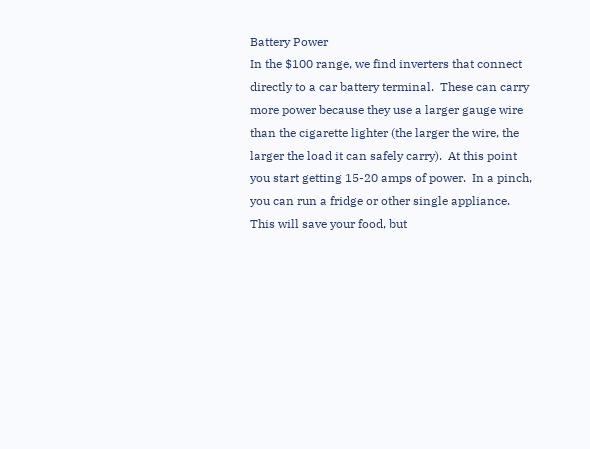Battery Power
In the $100 range, we find inverters that connect directly to a car battery terminal.  These can carry more power because they use a larger gauge wire than the cigarette lighter (the larger the wire, the larger the load it can safely carry).  At this point you start getting 15-20 amps of power.  In a pinch, you can run a fridge or other single appliance.  This will save your food, but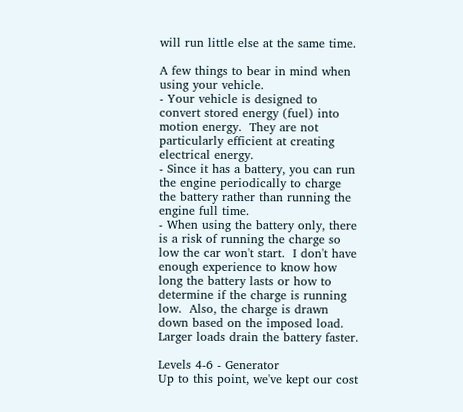will run little else at the same time.

A few things to bear in mind when using your vehicle.
- Your vehicle is designed to convert stored energy (fuel) into motion energy.  They are not particularly efficient at creating electrical energy.
- Since it has a battery, you can run the engine periodically to charge the battery rather than running the engine full time.
- When using the battery only, there is a risk of running the charge so low the car won't start.  I don't have enough experience to know how long the battery lasts or how to determine if the charge is running low.  Also, the charge is drawn down based on the imposed load.  Larger loads drain the battery faster.

Levels 4-6 - Generator
Up to this point, we've kept our cost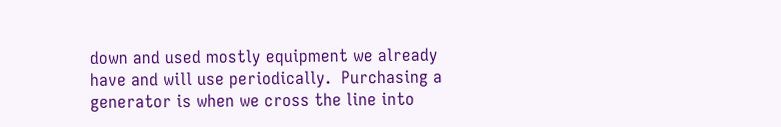down and used mostly equipment we already have and will use periodically.  Purchasing a generator is when we cross the line into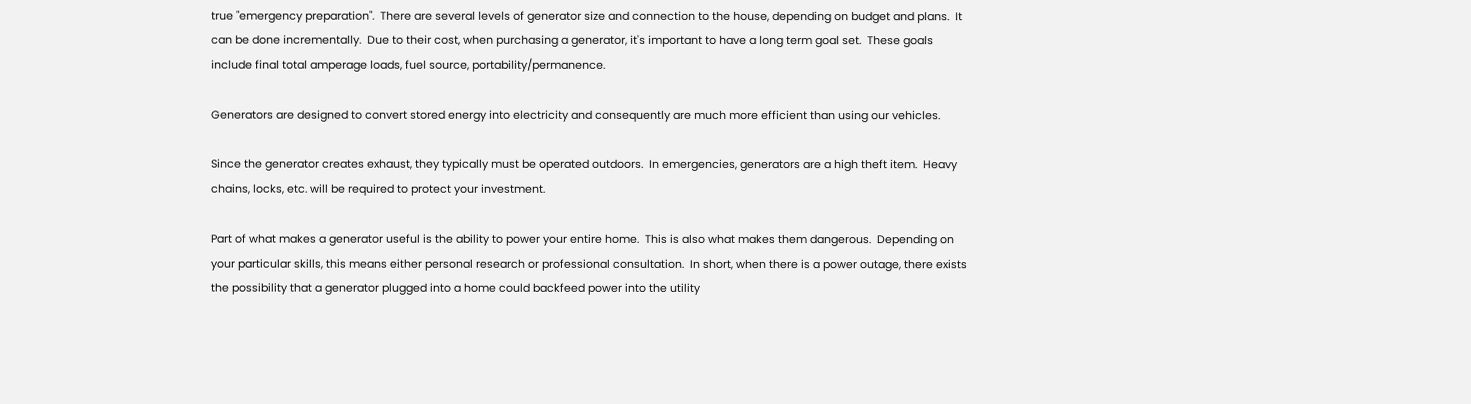true "emergency preparation".  There are several levels of generator size and connection to the house, depending on budget and plans.  It can be done incrementally.  Due to their cost, when purchasing a generator, it's important to have a long term goal set.  These goals include final total amperage loads, fuel source, portability/permanence.

Generators are designed to convert stored energy into electricity and consequently are much more efficient than using our vehicles.

Since the generator creates exhaust, they typically must be operated outdoors.  In emergencies, generators are a high theft item.  Heavy chains, locks, etc. will be required to protect your investment.

Part of what makes a generator useful is the ability to power your entire home.  This is also what makes them dangerous.  Depending on your particular skills, this means either personal research or professional consultation.  In short, when there is a power outage, there exists the possibility that a generator plugged into a home could backfeed power into the utility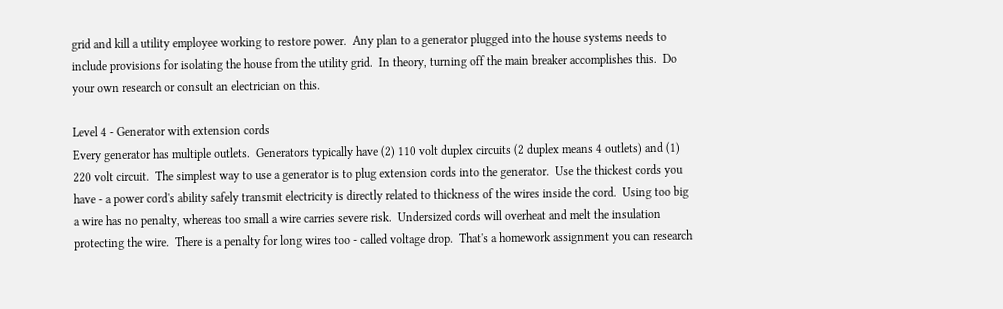grid and kill a utility employee working to restore power.  Any plan to a generator plugged into the house systems needs to include provisions for isolating the house from the utility grid.  In theory, turning off the main breaker accomplishes this.  Do your own research or consult an electrician on this.

Level 4 - Generator with extension cords
Every generator has multiple outlets.  Generators typically have (2) 110 volt duplex circuits (2 duplex means 4 outlets) and (1) 220 volt circuit.  The simplest way to use a generator is to plug extension cords into the generator.  Use the thickest cords you have - a power cord's ability safely transmit electricity is directly related to thickness of the wires inside the cord.  Using too big a wire has no penalty, whereas too small a wire carries severe risk.  Undersized cords will overheat and melt the insulation protecting the wire.  There is a penalty for long wires too - called voltage drop.  That's a homework assignment you can research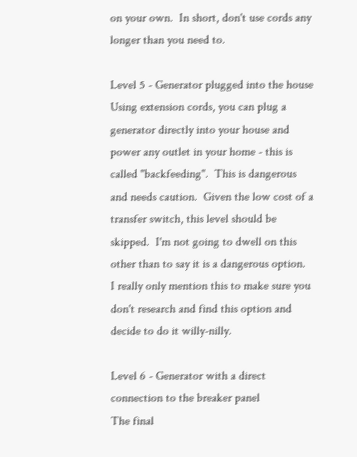on your own.  In short, don't use cords any longer than you need to.

Level 5 - Generator plugged into the house
Using extension cords, you can plug a generator directly into your house and power any outlet in your home - this is called "backfeeding".  This is dangerous and needs caution.  Given the low cost of a transfer switch, this level should be skipped.  I'm not going to dwell on this other than to say it is a dangerous option.  I really only mention this to make sure you don't research and find this option and decide to do it willy-nilly.

Level 6 - Generator with a direct connection to the breaker panel
The final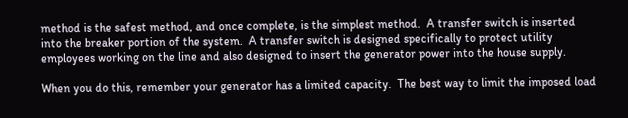method is the safest method, and once complete, is the simplest method.  A transfer switch is inserted into the breaker portion of the system.  A transfer switch is designed specifically to protect utility employees working on the line and also designed to insert the generator power into the house supply.

When you do this, remember your generator has a limited capacity.  The best way to limit the imposed load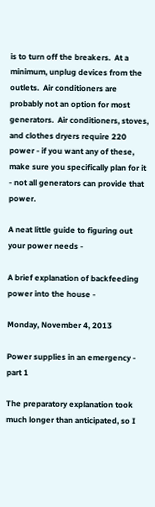is to turn off the breakers.  At a minimum, unplug devices from the outlets.  Air conditioners are probably not an option for most generators.  Air conditioners, stoves, and clothes dryers require 220 power - if you want any of these, make sure you specifically plan for it - not all generators can provide that power.

A neat little guide to figuring out your power needs -

A brief explanation of backfeeding power into the house -

Monday, November 4, 2013

Power supplies in an emergency - part 1

The preparatory explanation took much longer than anticipated, so I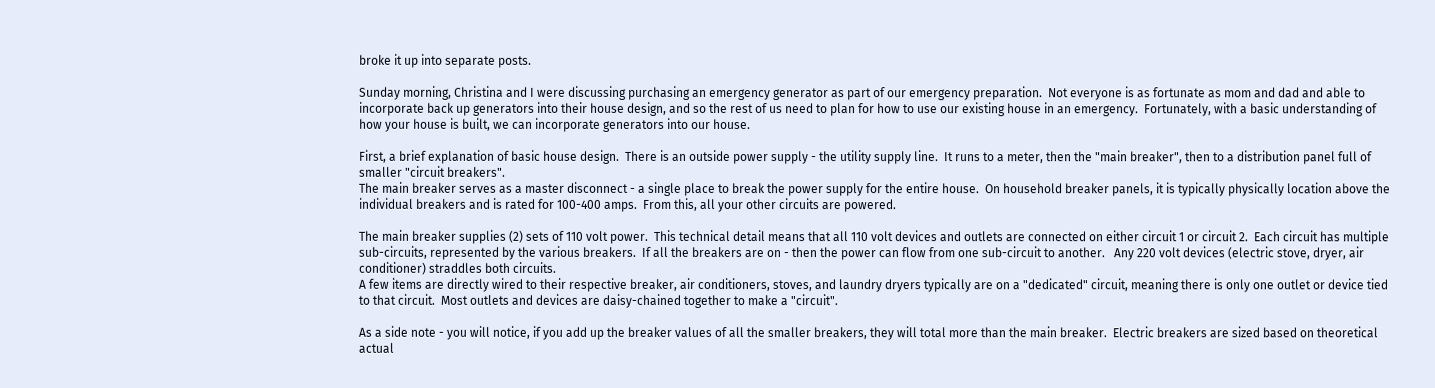broke it up into separate posts.

Sunday morning, Christina and I were discussing purchasing an emergency generator as part of our emergency preparation.  Not everyone is as fortunate as mom and dad and able to incorporate back up generators into their house design, and so the rest of us need to plan for how to use our existing house in an emergency.  Fortunately, with a basic understanding of how your house is built, we can incorporate generators into our house.

First, a brief explanation of basic house design.  There is an outside power supply - the utility supply line.  It runs to a meter, then the "main breaker", then to a distribution panel full of smaller "circuit breakers".
The main breaker serves as a master disconnect - a single place to break the power supply for the entire house.  On household breaker panels, it is typically physically location above the individual breakers and is rated for 100-400 amps.  From this, all your other circuits are powered.

The main breaker supplies (2) sets of 110 volt power.  This technical detail means that all 110 volt devices and outlets are connected on either circuit 1 or circuit 2.  Each circuit has multiple sub-circuits, represented by the various breakers.  If all the breakers are on - then the power can flow from one sub-circuit to another.   Any 220 volt devices (electric stove, dryer, air conditioner) straddles both circuits.
A few items are directly wired to their respective breaker, air conditioners, stoves, and laundry dryers typically are on a "dedicated" circuit, meaning there is only one outlet or device tied to that circuit.  Most outlets and devices are daisy-chained together to make a "circuit".

As a side note - you will notice, if you add up the breaker values of all the smaller breakers, they will total more than the main breaker.  Electric breakers are sized based on theoretical actual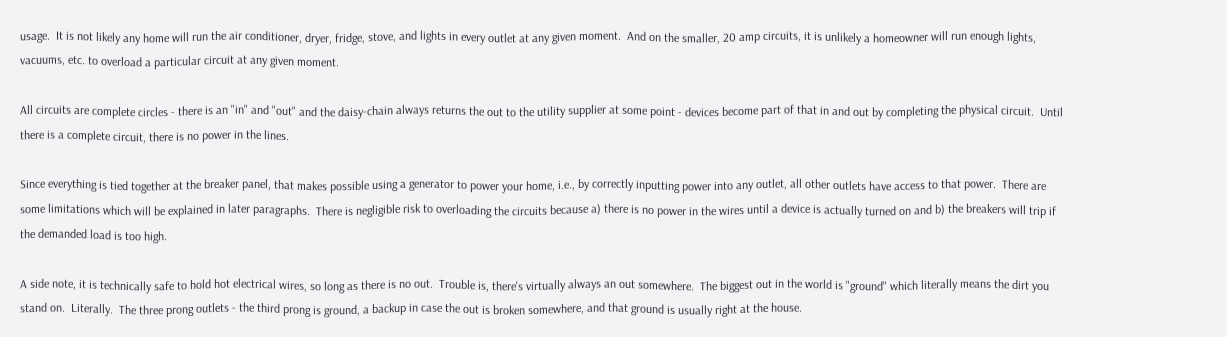usage.  It is not likely any home will run the air conditioner, dryer, fridge, stove, and lights in every outlet at any given moment.  And on the smaller, 20 amp circuits, it is unlikely a homeowner will run enough lights, vacuums, etc. to overload a particular circuit at any given moment.

All circuits are complete circles - there is an "in" and "out" and the daisy-chain always returns the out to the utility supplier at some point - devices become part of that in and out by completing the physical circuit.  Until there is a complete circuit, there is no power in the lines.

Since everything is tied together at the breaker panel, that makes possible using a generator to power your home, i.e., by correctly inputting power into any outlet, all other outlets have access to that power.  There are some limitations which will be explained in later paragraphs.  There is negligible risk to overloading the circuits because a) there is no power in the wires until a device is actually turned on and b) the breakers will trip if the demanded load is too high.

A side note, it is technically safe to hold hot electrical wires, so long as there is no out.  Trouble is, there's virtually always an out somewhere.  The biggest out in the world is "ground" which literally means the dirt you stand on.  Literally.  The three prong outlets - the third prong is ground, a backup in case the out is broken somewhere, and that ground is usually right at the house.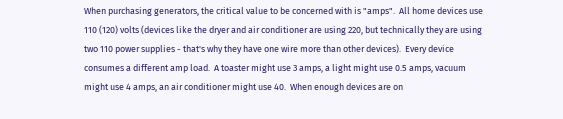When purchasing generators, the critical value to be concerned with is "amps".  All home devices use 110 (120) volts (devices like the dryer and air conditioner are using 220, but technically they are using two 110 power supplies - that's why they have one wire more than other devices).  Every device consumes a different amp load.  A toaster might use 3 amps, a light might use 0.5 amps, vacuum might use 4 amps, an air conditioner might use 40.  When enough devices are on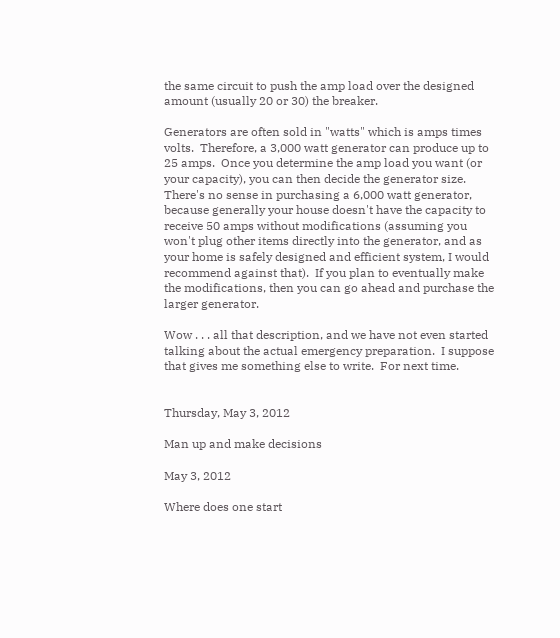the same circuit to push the amp load over the designed amount (usually 20 or 30) the breaker.

Generators are often sold in "watts" which is amps times volts.  Therefore, a 3,000 watt generator can produce up to 25 amps.  Once you determine the amp load you want (or your capacity), you can then decide the generator size.  There's no sense in purchasing a 6,000 watt generator, because generally your house doesn't have the capacity to receive 50 amps without modifications (assuming you won't plug other items directly into the generator, and as your home is safely designed and efficient system, I would recommend against that).  If you plan to eventually make the modifications, then you can go ahead and purchase the larger generator.

Wow . . . all that description, and we have not even started talking about the actual emergency preparation.  I suppose that gives me something else to write.  For next time.


Thursday, May 3, 2012

Man up and make decisions

May 3, 2012

Where does one start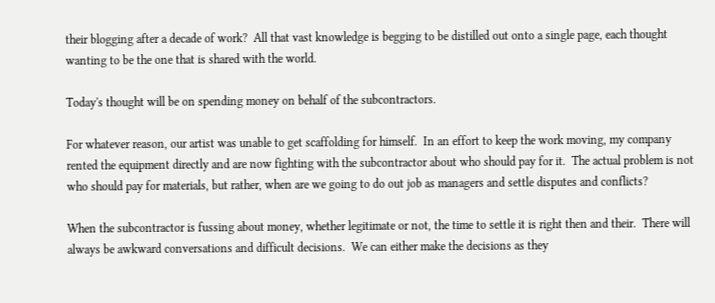their blogging after a decade of work?  All that vast knowledge is begging to be distilled out onto a single page, each thought wanting to be the one that is shared with the world.

Today's thought will be on spending money on behalf of the subcontractors.

For whatever reason, our artist was unable to get scaffolding for himself.  In an effort to keep the work moving, my company rented the equipment directly and are now fighting with the subcontractor about who should pay for it.  The actual problem is not who should pay for materials, but rather, when are we going to do out job as managers and settle disputes and conflicts?

When the subcontractor is fussing about money, whether legitimate or not, the time to settle it is right then and their.  There will always be awkward conversations and difficult decisions.  We can either make the decisions as they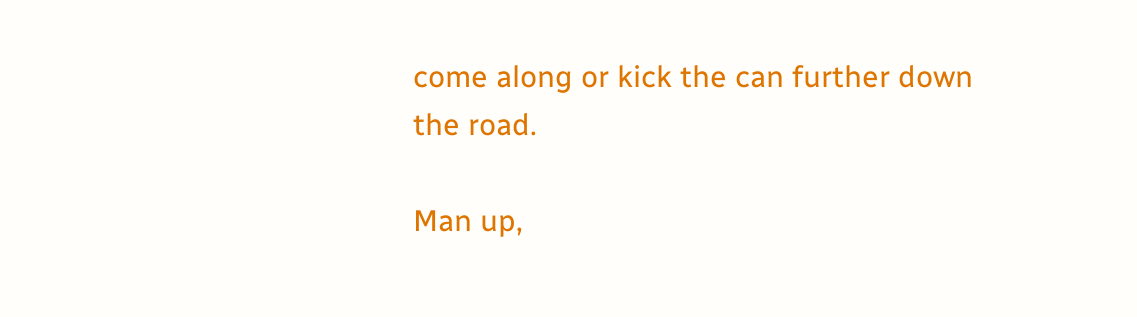come along or kick the can further down the road.

Man up,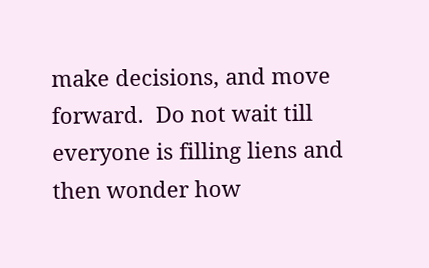make decisions, and move forward.  Do not wait till everyone is filling liens and then wonder how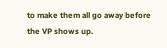to make them all go away before the VP shows up.